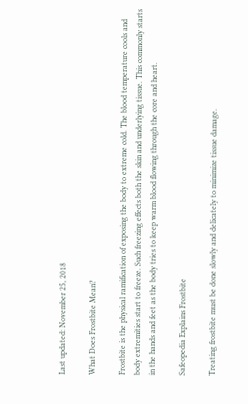Last updated: November 25, 2018

What Does Frostbite Mean?

Frostbite is the physical ramification of exposing the body to extreme cold. The blood temperature cools and body extremities start to freeze. Such freezing effects both the skin and underlying tissue. This commonly starts in the hands and feet as the body tries to keep warm blood flowing through the core and heart.

Safeopedia Explains Frostbite

Treating frostbite must be done slowly and delicately to minimize tissue damage.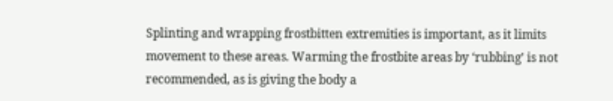Splinting and wrapping frostbitten extremities is important, as it limits movement to these areas. Warming the frostbite areas by ‘rubbing’ is not recommended, as is giving the body a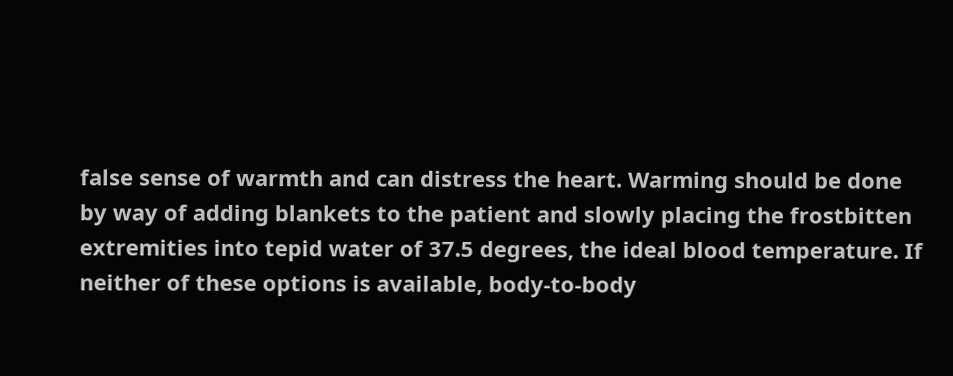false sense of warmth and can distress the heart. Warming should be done by way of adding blankets to the patient and slowly placing the frostbitten extremities into tepid water of 37.5 degrees, the ideal blood temperature. If neither of these options is available, body-to-body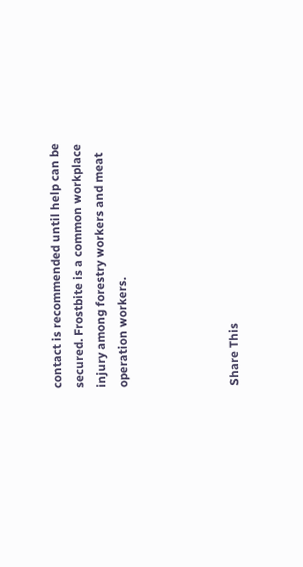contact is recommended until help can be secured. Frostbite is a common workplace injury among forestry workers and meat operation workers.




Share This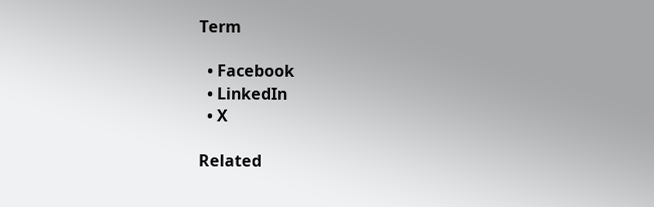Term

  • Facebook
  • LinkedIn
  • X

Related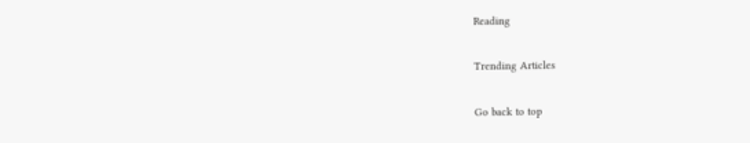Reading

Trending Articles

Go back to top